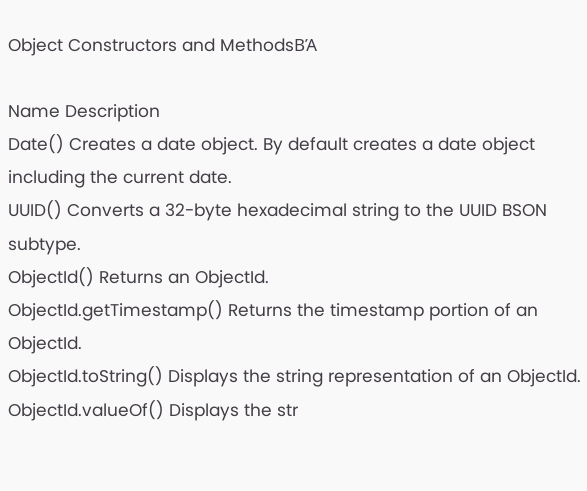Object Constructors and MethodsΒΆ

Name Description
Date() Creates a date object. By default creates a date object including the current date.
UUID() Converts a 32-byte hexadecimal string to the UUID BSON subtype.
ObjectId() Returns an ObjectId.
ObjectId.getTimestamp() Returns the timestamp portion of an ObjectId.
ObjectId.toString() Displays the string representation of an ObjectId.
ObjectId.valueOf() Displays the str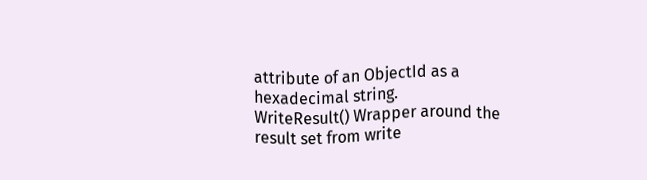attribute of an ObjectId as a hexadecimal string.
WriteResult() Wrapper around the result set from write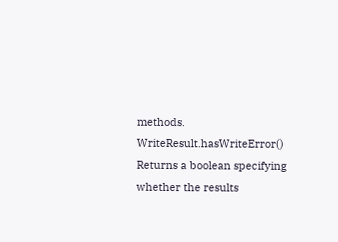methods.
WriteResult.hasWriteError() Returns a boolean specifying whether the results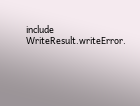include WriteResult.writeError.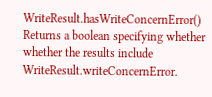WriteResult.hasWriteConcernError() Returns a boolean specifying whether whether the results include WriteResult.writeConcernError.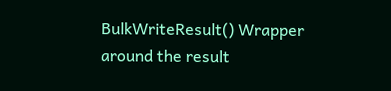BulkWriteResult() Wrapper around the result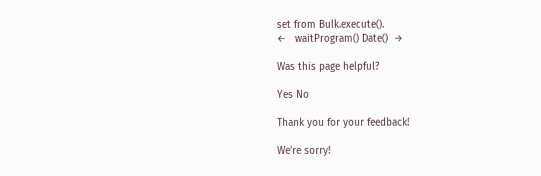set from Bulk.execute().
←   waitProgram() Date()  →

Was this page helpful?

Yes No

Thank you for your feedback!

We're sorry!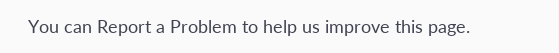You can Report a Problem to help us improve this page.